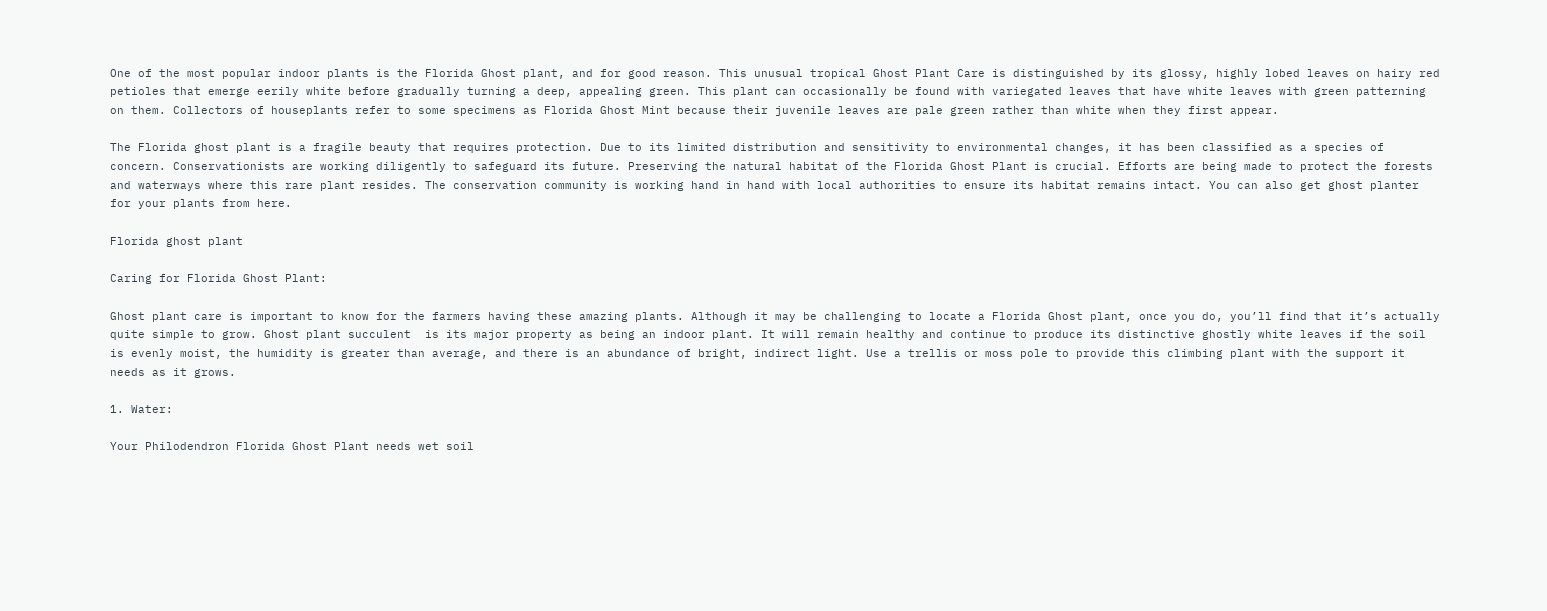One of the most popular indoor plants is the Florida Ghost plant, and for good reason. This unusual tropical Ghost Plant Care is distinguished by its glossy, highly lobed leaves on hairy red petioles that emerge eerily white before gradually turning a deep, appealing green. This plant can occasionally be found with variegated leaves that have white leaves with green patterning on them. Collectors of houseplants refer to some specimens as Florida Ghost Mint because their juvenile leaves are pale green rather than white when they first appear.

The Florida ghost plant is a fragile beauty that requires protection. Due to its limited distribution and sensitivity to environmental changes, it has been classified as a species of concern. Conservationists are working diligently to safeguard its future. Preserving the natural habitat of the Florida Ghost Plant is crucial. Efforts are being made to protect the forests and waterways where this rare plant resides. The conservation community is working hand in hand with local authorities to ensure its habitat remains intact. You can also get ghost planter for your plants from here.

Florida ghost plant

Caring for Florida Ghost Plant:

Ghost plant care is important to know for the farmers having these amazing plants. Although it may be challenging to locate a Florida Ghost plant, once you do, you’ll find that it’s actually quite simple to grow. Ghost plant succulent  is its major property as being an indoor plant. It will remain healthy and continue to produce its distinctive ghostly white leaves if the soil is evenly moist, the humidity is greater than average, and there is an abundance of bright, indirect light. Use a trellis or moss pole to provide this climbing plant with the support it needs as it grows.

1. Water:

Your Philodendron Florida Ghost Plant needs wet soil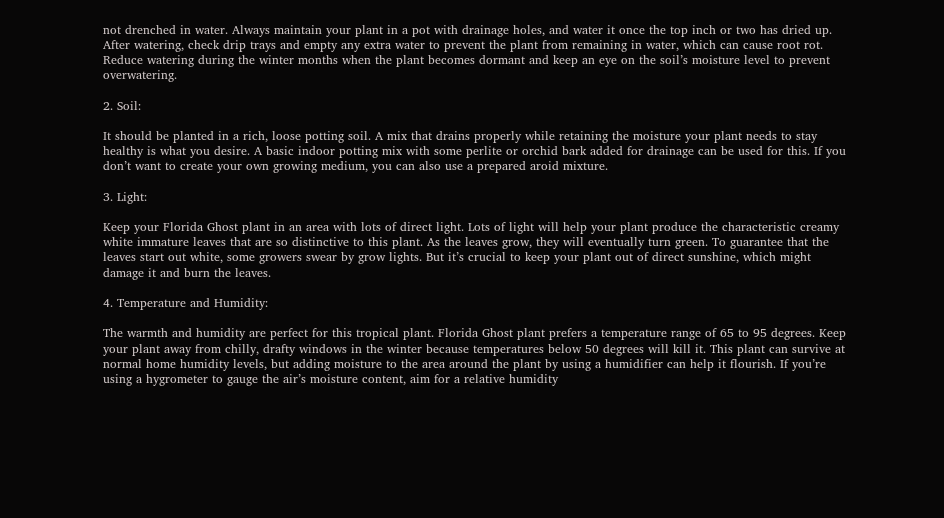not drenched in water. Always maintain your plant in a pot with drainage holes, and water it once the top inch or two has dried up. After watering, check drip trays and empty any extra water to prevent the plant from remaining in water, which can cause root rot. Reduce watering during the winter months when the plant becomes dormant and keep an eye on the soil’s moisture level to prevent overwatering.

2. Soil:

It should be planted in a rich, loose potting soil. A mix that drains properly while retaining the moisture your plant needs to stay healthy is what you desire. A basic indoor potting mix with some perlite or orchid bark added for drainage can be used for this. If you don’t want to create your own growing medium, you can also use a prepared aroid mixture.

3. Light:

Keep your Florida Ghost plant in an area with lots of direct light. Lots of light will help your plant produce the characteristic creamy white immature leaves that are so distinctive to this plant. As the leaves grow, they will eventually turn green. To guarantee that the leaves start out white, some growers swear by grow lights. But it’s crucial to keep your plant out of direct sunshine, which might damage it and burn the leaves.

4. Temperature and Humidity:

The warmth and humidity are perfect for this tropical plant. Florida Ghost plant prefers a temperature range of 65 to 95 degrees. Keep your plant away from chilly, drafty windows in the winter because temperatures below 50 degrees will kill it. This plant can survive at normal home humidity levels, but adding moisture to the area around the plant by using a humidifier can help it flourish. If you’re using a hygrometer to gauge the air’s moisture content, aim for a relative humidity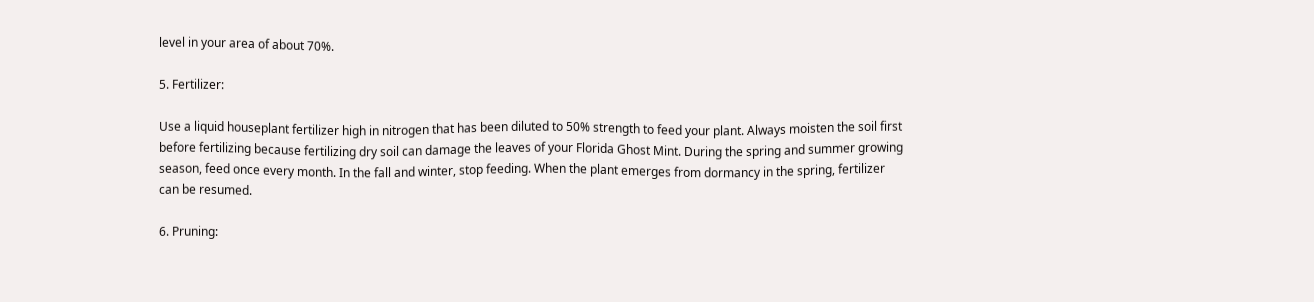level in your area of about 70%.

5. Fertilizer:

Use a liquid houseplant fertilizer high in nitrogen that has been diluted to 50% strength to feed your plant. Always moisten the soil first before fertilizing because fertilizing dry soil can damage the leaves of your Florida Ghost Mint. During the spring and summer growing season, feed once every month. In the fall and winter, stop feeding. When the plant emerges from dormancy in the spring, fertilizer can be resumed.

6. Pruning: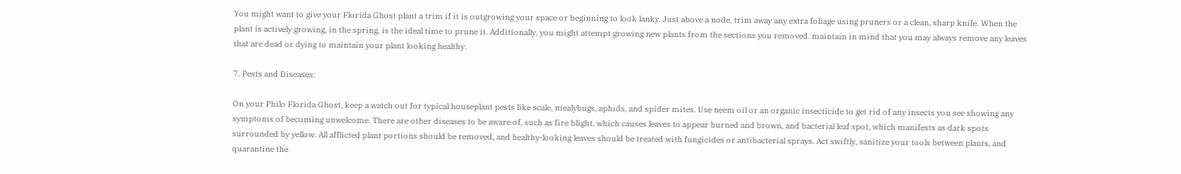You might want to give your Florida Ghost plant a trim if it is outgrowing your space or beginning to look lanky. Just above a node, trim away any extra foliage using pruners or a clean, sharp knife. When the plant is actively growing, in the spring, is the ideal time to prune it. Additionally, you might attempt growing new plants from the sections you removed. maintain in mind that you may always remove any leaves that are dead or dying to maintain your plant looking healthy.

7. Pests and Diseases:

On your Philo Florida Ghost, keep a watch out for typical houseplant pests like scale, mealybugs, aphids, and spider mites. Use neem oil or an organic insecticide to get rid of any insects you see showing any symptoms of becoming unwelcome. There are other diseases to be aware of, such as fire blight, which causes leaves to appear burned and brown, and bacterial leaf spot, which manifests as dark spots surrounded by yellow. All afflicted plant portions should be removed, and healthy-looking leaves should be treated with fungicides or antibacterial sprays. Act swiftly, sanitize your tools between plants, and quarantine the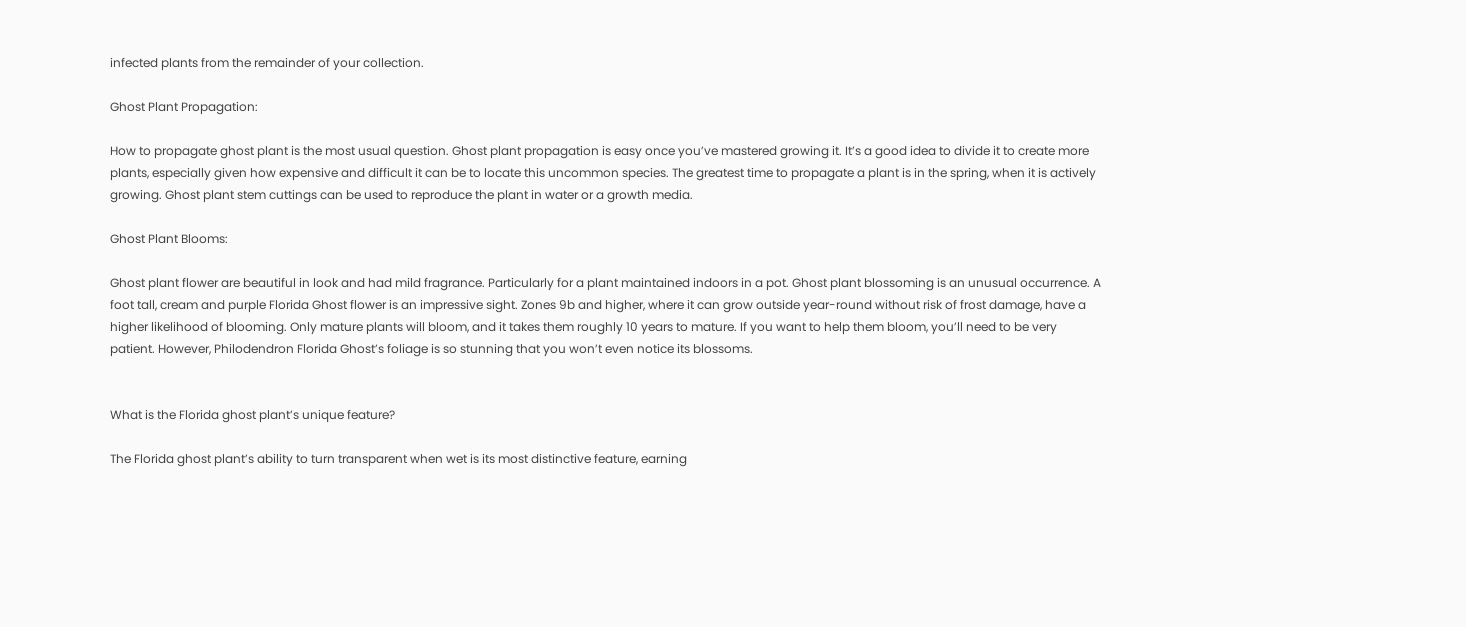infected plants from the remainder of your collection.

Ghost Plant Propagation:

How to propagate ghost plant is the most usual question. Ghost plant propagation is easy once you’ve mastered growing it. It’s a good idea to divide it to create more plants, especially given how expensive and difficult it can be to locate this uncommon species. The greatest time to propagate a plant is in the spring, when it is actively growing. Ghost plant stem cuttings can be used to reproduce the plant in water or a growth media.

Ghost Plant Blooms:

Ghost plant flower are beautiful in look and had mild fragrance. Particularly for a plant maintained indoors in a pot. Ghost plant blossoming is an unusual occurrence. A foot tall, cream and purple Florida Ghost flower is an impressive sight. Zones 9b and higher, where it can grow outside year-round without risk of frost damage, have a higher likelihood of blooming. Only mature plants will bloom, and it takes them roughly 10 years to mature. If you want to help them bloom, you’ll need to be very patient. However, Philodendron Florida Ghost’s foliage is so stunning that you won’t even notice its blossoms.


What is the Florida ghost plant’s unique feature?

The Florida ghost plant’s ability to turn transparent when wet is its most distinctive feature, earning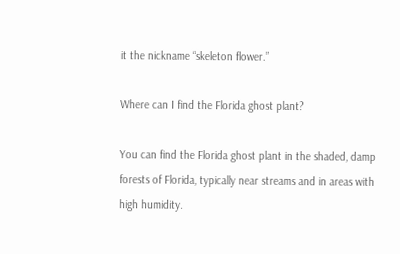it the nickname “skeleton flower.”

Where can I find the Florida ghost plant?

You can find the Florida ghost plant in the shaded, damp forests of Florida, typically near streams and in areas with high humidity.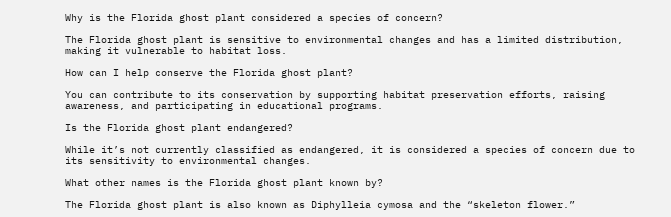Why is the Florida ghost plant considered a species of concern?

The Florida ghost plant is sensitive to environmental changes and has a limited distribution, making it vulnerable to habitat loss.

How can I help conserve the Florida ghost plant?

You can contribute to its conservation by supporting habitat preservation efforts, raising awareness, and participating in educational programs.

Is the Florida ghost plant endangered?

While it’s not currently classified as endangered, it is considered a species of concern due to its sensitivity to environmental changes.

What other names is the Florida ghost plant known by?

The Florida ghost plant is also known as Diphylleia cymosa and the “skeleton flower.”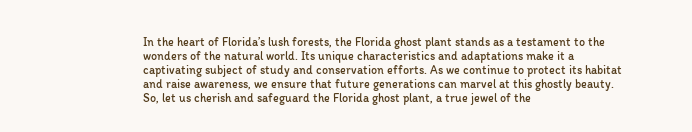In the heart of Florida’s lush forests, the Florida ghost plant stands as a testament to the wonders of the natural world. Its unique characteristics and adaptations make it a captivating subject of study and conservation efforts. As we continue to protect its habitat and raise awareness, we ensure that future generations can marvel at this ghostly beauty. So, let us cherish and safeguard the Florida ghost plant, a true jewel of the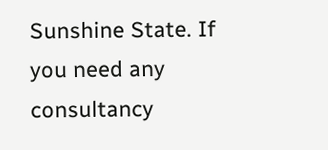Sunshine State. If you need any consultancy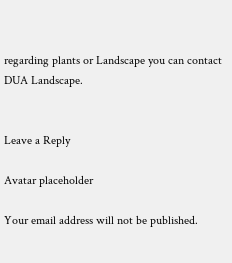regarding plants or Landscape you can contact DUA Landscape.


Leave a Reply

Avatar placeholder

Your email address will not be published.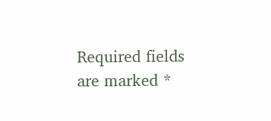Required fields are marked *